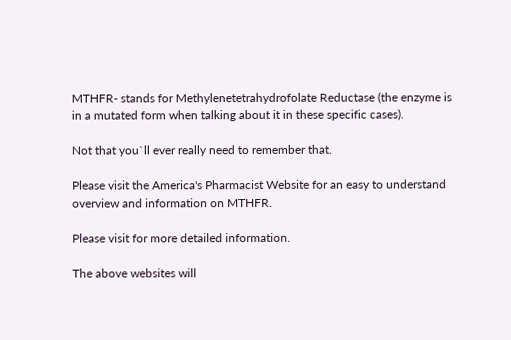MTHFR- stands for Methylenetetrahydrofolate Reductase (the enzyme is in a mutated form when talking about it in these specific cases).

Not that you`ll ever really need to remember that.

Please visit the America's Pharmacist Website for an easy to understand overview and information on MTHFR.

Please visit for more detailed information.

The above websites will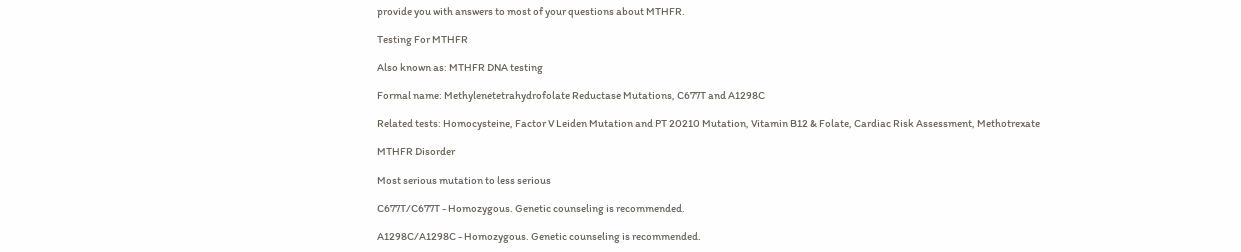provide you with answers to most of your questions about MTHFR.

Testing For MTHFR

Also known as: MTHFR DNA testing

Formal name: Methylenetetrahydrofolate Reductase Mutations, C677T and A1298C

Related tests: Homocysteine, Factor V Leiden Mutation and PT 20210 Mutation, Vitamin B12 & Folate, Cardiac Risk Assessment, Methotrexate

MTHFR Disorder

Most serious mutation to less serious

C677T/C677T - Homozygous. Genetic counseling is recommended.

A1298C/A1298C - Homozygous. Genetic counseling is recommended.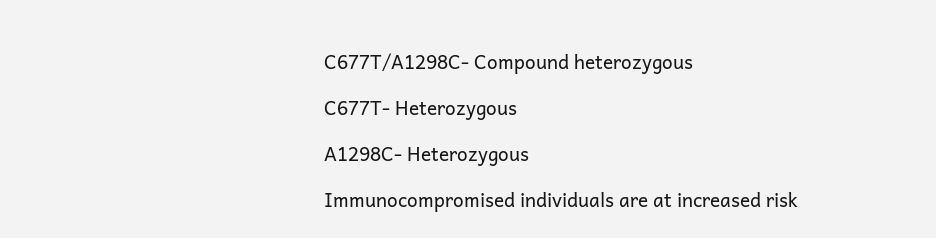C677T/A1298C- Compound heterozygous

C677T- Heterozygous

A1298C- Heterozygous

Immunocompromised individuals are at increased risk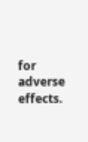for adverse effects.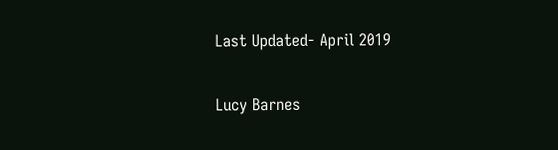Last Updated- April 2019

Lucy Barnes